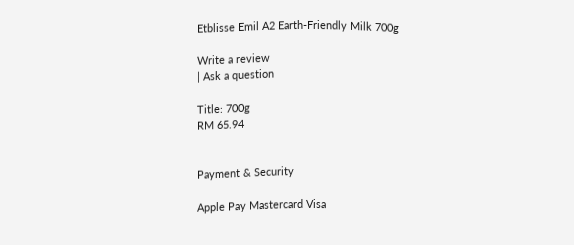Etblisse Emil A2 Earth-Friendly Milk 700g

Write a review
| Ask a question

Title: 700g
RM 65.94


Payment & Security

Apple Pay Mastercard Visa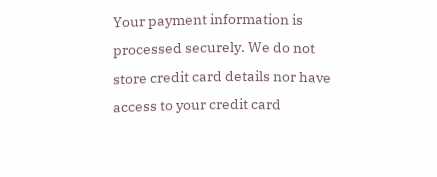Your payment information is processed securely. We do not store credit card details nor have access to your credit card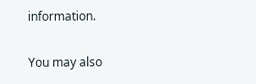information.

You may also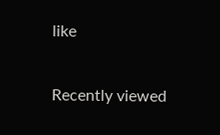like

Recently viewed